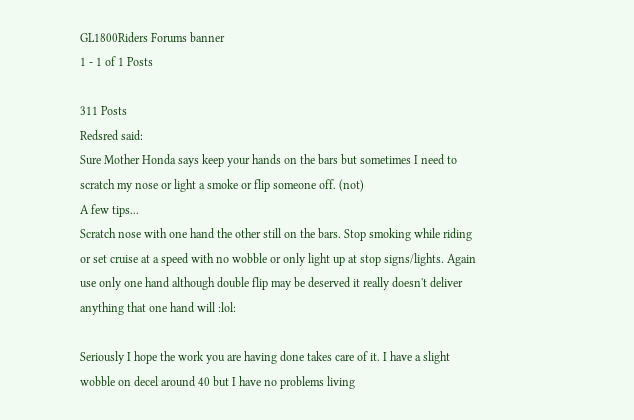GL1800Riders Forums banner
1 - 1 of 1 Posts

311 Posts
Redsred said:
Sure Mother Honda says keep your hands on the bars but sometimes I need to scratch my nose or light a smoke or flip someone off. (not)
A few tips...
Scratch nose with one hand the other still on the bars. Stop smoking while riding or set cruise at a speed with no wobble or only light up at stop signs/lights. Again use only one hand although double flip may be deserved it really doesn't deliver anything that one hand will :lol:

Seriously I hope the work you are having done takes care of it. I have a slight wobble on decel around 40 but I have no problems living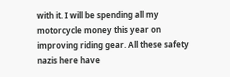with it. I will be spending all my motorcycle money this year on improving riding gear. All these safety nazis here have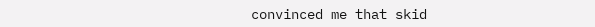convinced me that skid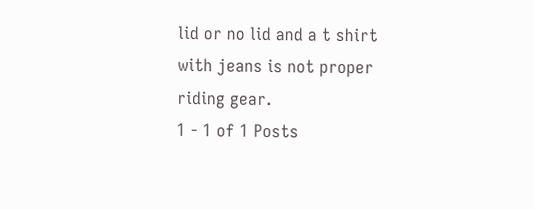lid or no lid and a t shirt with jeans is not proper riding gear.
1 - 1 of 1 Posts